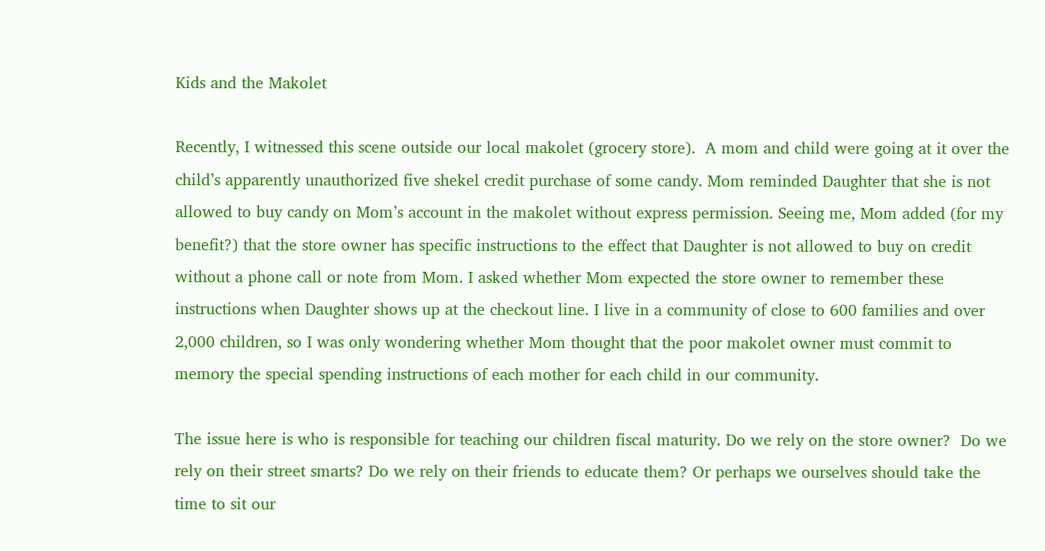Kids and the Makolet

Recently, I witnessed this scene outside our local makolet (grocery store).  A mom and child were going at it over the child’s apparently unauthorized five shekel credit purchase of some candy. Mom reminded Daughter that she is not allowed to buy candy on Mom’s account in the makolet without express permission. Seeing me, Mom added (for my benefit?) that the store owner has specific instructions to the effect that Daughter is not allowed to buy on credit without a phone call or note from Mom. I asked whether Mom expected the store owner to remember these instructions when Daughter shows up at the checkout line. I live in a community of close to 600 families and over 2,000 children, so I was only wondering whether Mom thought that the poor makolet owner must commit to memory the special spending instructions of each mother for each child in our community.

The issue here is who is responsible for teaching our children fiscal maturity. Do we rely on the store owner?  Do we rely on their street smarts? Do we rely on their friends to educate them? Or perhaps we ourselves should take the time to sit our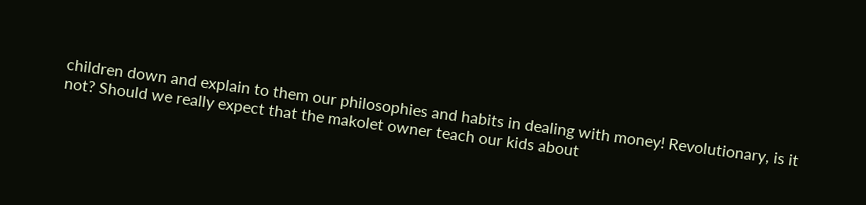children down and explain to them our philosophies and habits in dealing with money! Revolutionary, is it not? Should we really expect that the makolet owner teach our kids about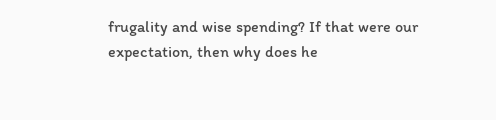frugality and wise spending? If that were our expectation, then why does he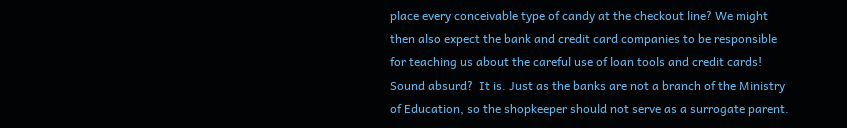place every conceivable type of candy at the checkout line? We might then also expect the bank and credit card companies to be responsible for teaching us about the careful use of loan tools and credit cards! Sound absurd?  It is. Just as the banks are not a branch of the Ministry of Education, so the shopkeeper should not serve as a surrogate parent.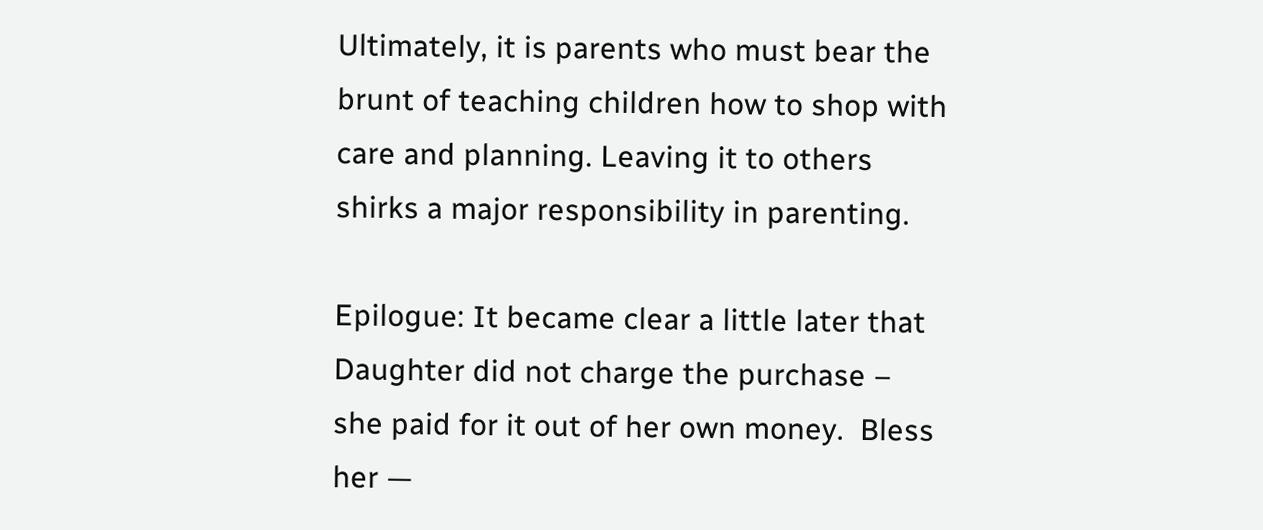Ultimately, it is parents who must bear the brunt of teaching children how to shop with care and planning. Leaving it to others shirks a major responsibility in parenting.

Epilogue: It became clear a little later that Daughter did not charge the purchase – she paid for it out of her own money.  Bless her —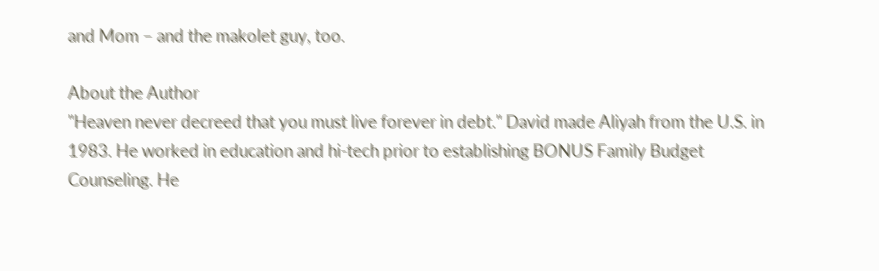and Mom – and the makolet guy, too.

About the Author
"Heaven never decreed that you must live forever in debt." David made Aliyah from the U.S. in 1983. He worked in education and hi-tech prior to establishing BONUS Family Budget Counseling. He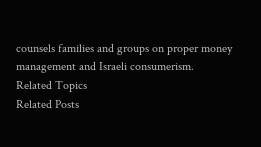counsels families and groups on proper money management and Israeli consumerism.
Related Topics
Related Posts